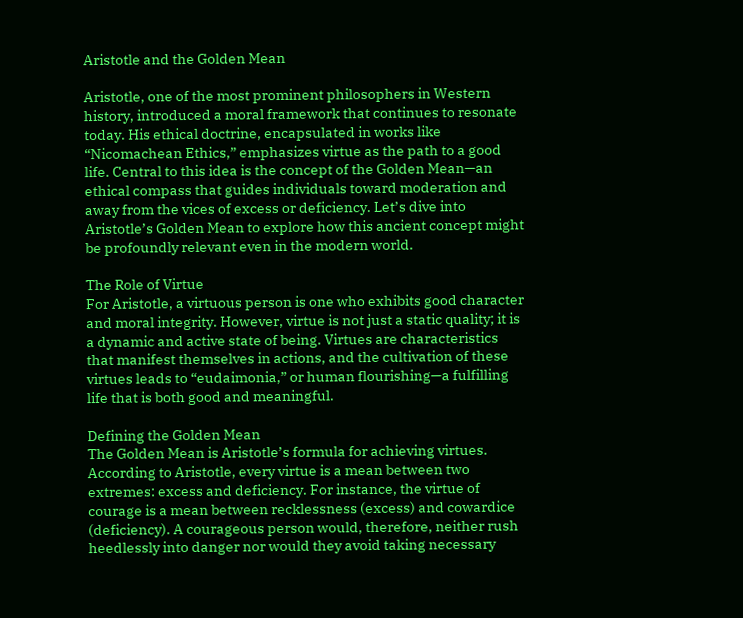Aristotle and the Golden Mean

Aristotle, one of the most prominent philosophers in Western history, introduced a moral framework that continues to resonate today. His ethical doctrine, encapsulated in works like “Nicomachean Ethics,” emphasizes virtue as the path to a good life. Central to this idea is the concept of the Golden Mean—an ethical compass that guides individuals toward moderation and away from the vices of excess or deficiency. Let’s dive into Aristotle’s Golden Mean to explore how this ancient concept might be profoundly relevant even in the modern world.

The Role of Virtue
For Aristotle, a virtuous person is one who exhibits good character and moral integrity. However, virtue is not just a static quality; it is a dynamic and active state of being. Virtues are characteristics that manifest themselves in actions, and the cultivation of these virtues leads to “eudaimonia,” or human flourishing—a fulfilling life that is both good and meaningful.

Defining the Golden Mean
The Golden Mean is Aristotle’s formula for achieving virtues. According to Aristotle, every virtue is a mean between two extremes: excess and deficiency. For instance, the virtue of courage is a mean between recklessness (excess) and cowardice (deficiency). A courageous person would, therefore, neither rush heedlessly into danger nor would they avoid taking necessary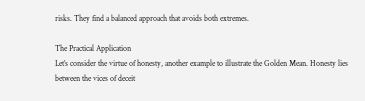risks. They find a balanced approach that avoids both extremes.

The Practical Application
Let’s consider the virtue of honesty, another example to illustrate the Golden Mean. Honesty lies between the vices of deceit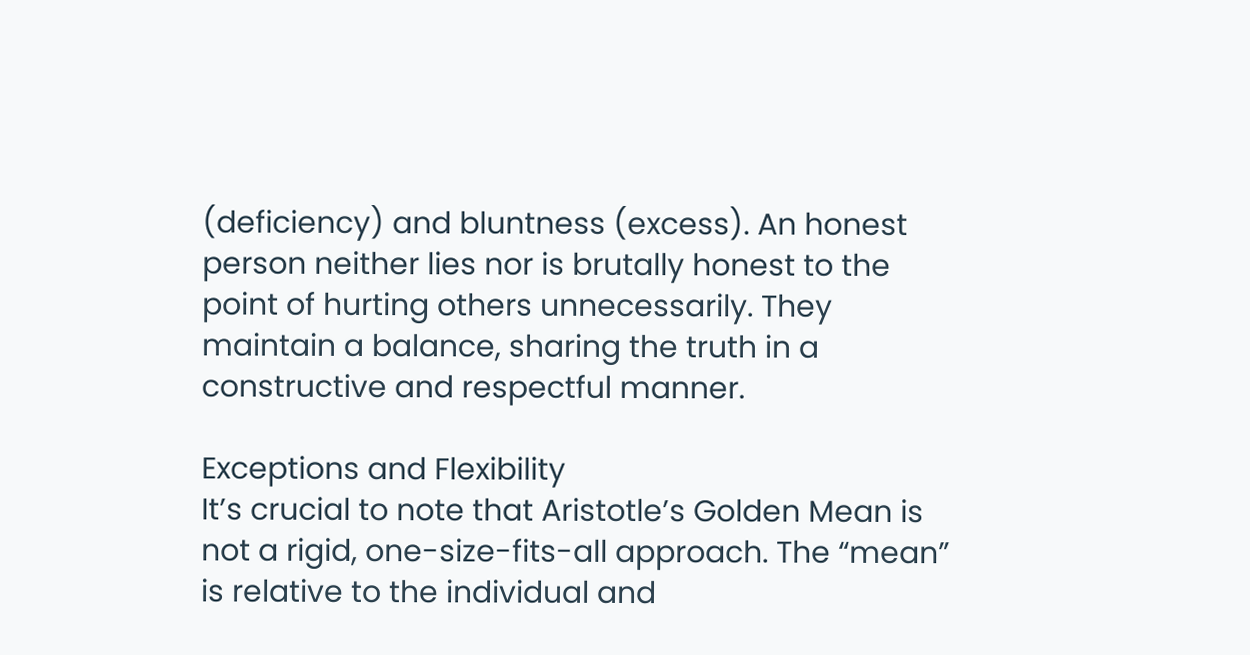(deficiency) and bluntness (excess). An honest person neither lies nor is brutally honest to the point of hurting others unnecessarily. They maintain a balance, sharing the truth in a constructive and respectful manner.

Exceptions and Flexibility
It’s crucial to note that Aristotle’s Golden Mean is not a rigid, one-size-fits-all approach. The “mean” is relative to the individual and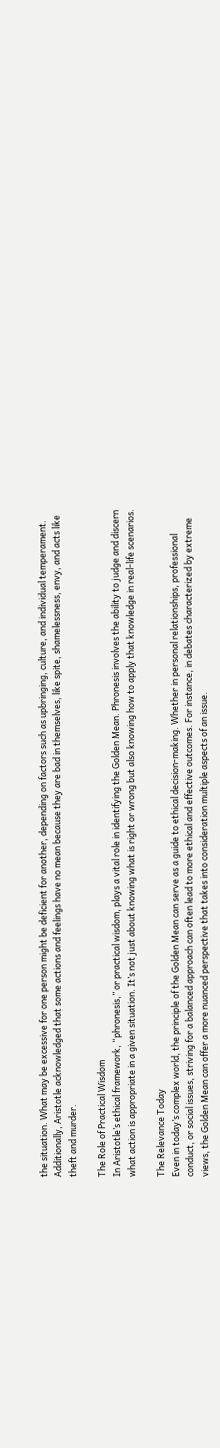the situation. What may be excessive for one person might be deficient for another, depending on factors such as upbringing, culture, and individual temperament. Additionally, Aristotle acknowledged that some actions and feelings have no mean because they are bad in themselves, like spite, shamelessness, envy, and acts like theft and murder.

The Role of Practical Wisdom
In Aristotle’s ethical framework, “phronesis,” or practical wisdom, plays a vital role in identifying the Golden Mean. Phronesis involves the ability to judge and discern what action is appropriate in a given situation. It’s not just about knowing what is right or wrong but also knowing how to apply that knowledge in real-life scenarios.

The Relevance Today
Even in today’s complex world, the principle of the Golden Mean can serve as a guide to ethical decision-making. Whether in personal relationships, professional conduct, or social issues, striving for a balanced approach can often lead to more ethical and effective outcomes. For instance, in debates characterized by extreme views, the Golden Mean can offer a more nuanced perspective that takes into consideration multiple aspects of an issue.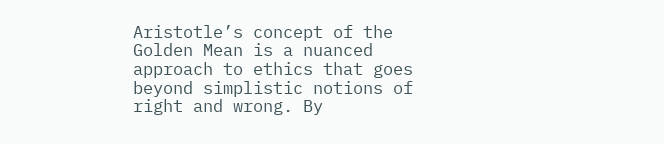Aristotle’s concept of the Golden Mean is a nuanced approach to ethics that goes beyond simplistic notions of right and wrong. By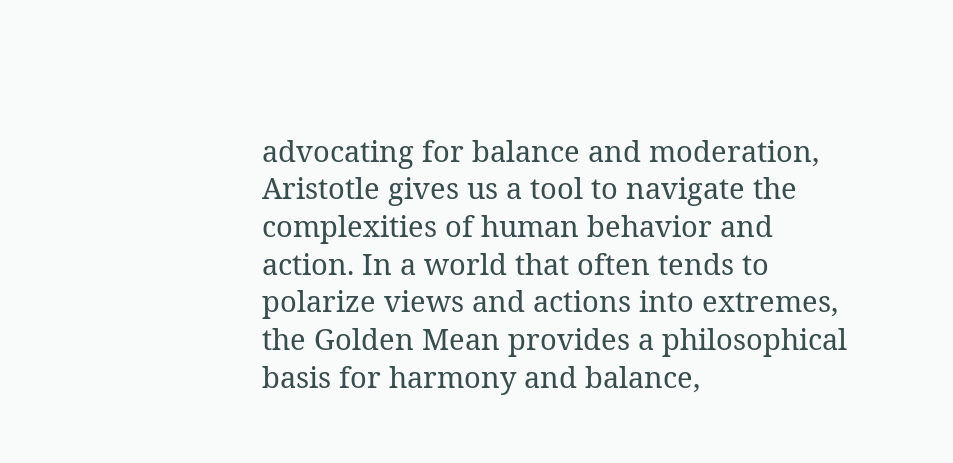advocating for balance and moderation, Aristotle gives us a tool to navigate the complexities of human behavior and action. In a world that often tends to polarize views and actions into extremes, the Golden Mean provides a philosophical basis for harmony and balance,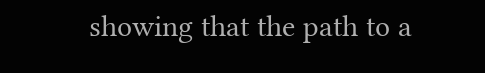showing that the path to a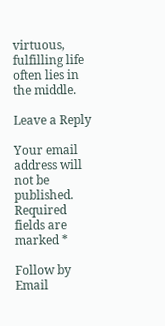virtuous, fulfilling life often lies in the middle.

Leave a Reply

Your email address will not be published. Required fields are marked *

Follow by Email